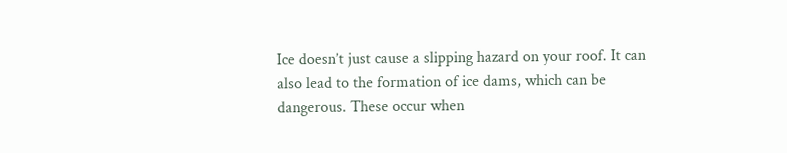Ice doesn’t just cause a slipping hazard on your roof. It can also lead to the formation of ice dams, which can be dangerous. These occur when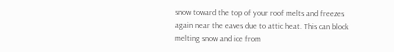snow toward the top of your roof melts and freezes again near the eaves due to attic heat. This can block melting snow and ice from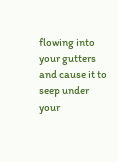flowing into your gutters and cause it to seep under your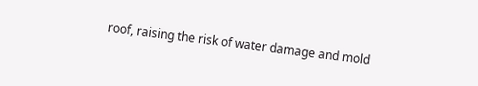roof, raising the risk of water damage and mold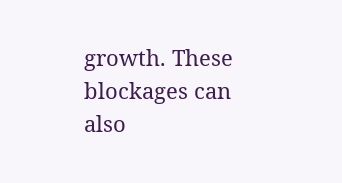growth. These blockages can also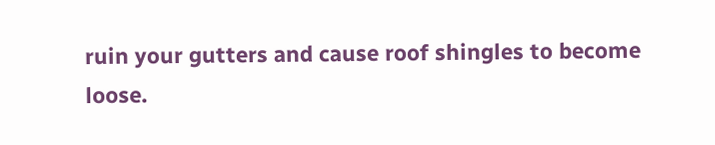ruin your gutters and cause roof shingles to become loose.